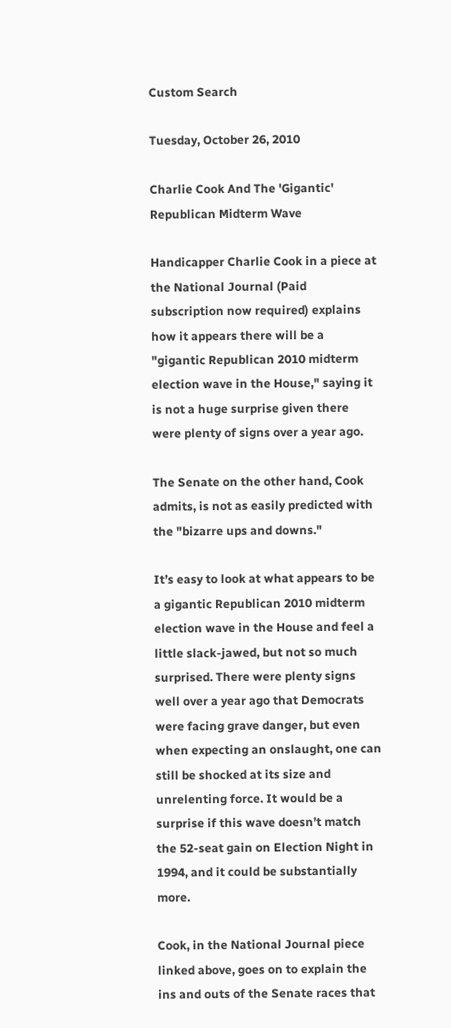Custom Search

Tuesday, October 26, 2010

Charlie Cook And The 'Gigantic' Republican Midterm Wave

Handicapper Charlie Cook in a piece at the National Journal (Paid subscription now required) explains how it appears there will be a "gigantic Republican 2010 midterm election wave in the House," saying it is not a huge surprise given there were plenty of signs over a year ago.

The Senate on the other hand, Cook admits, is not as easily predicted with the "bizarre ups and downs."

It’s easy to look at what appears to be a gigantic Republican 2010 midterm election wave in the House and feel a little slack-jawed, but not so much surprised. There were plenty signs well over a year ago that Democrats were facing grave danger, but even when expecting an onslaught, one can still be shocked at its size and unrelenting force. It would be a surprise if this wave doesn’t match the 52-seat gain on Election Night in 1994, and it could be substantially more.

Cook, in the National Journal piece linked above, goes on to explain the ins and outs of the Senate races that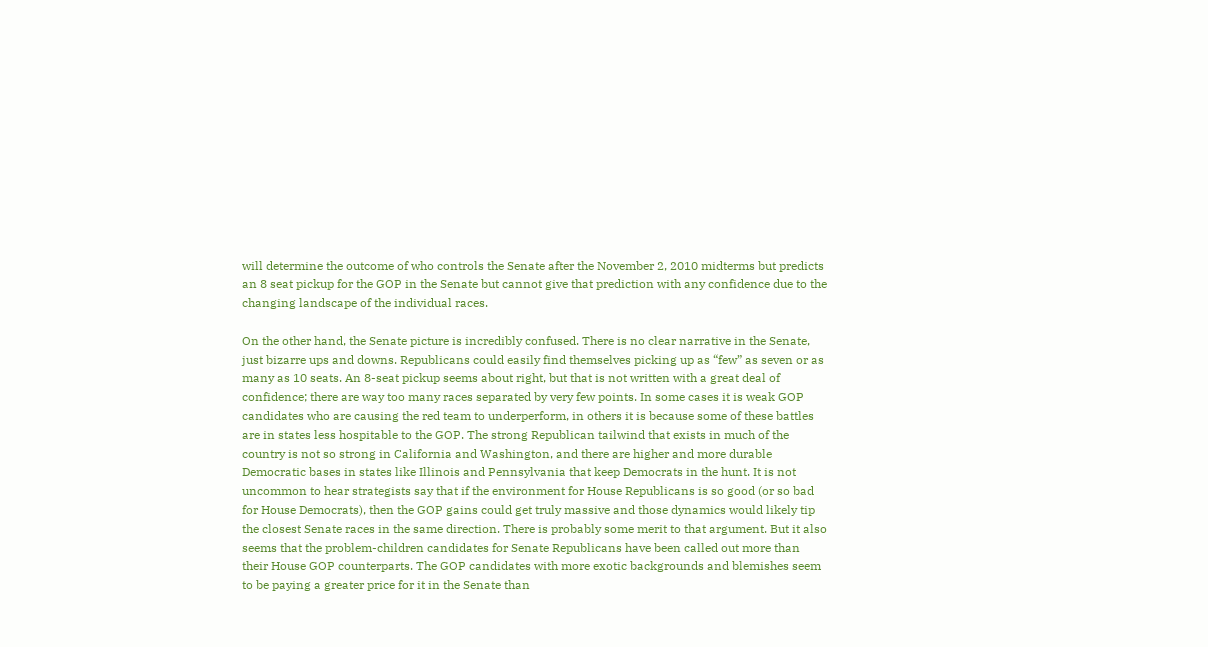will determine the outcome of who controls the Senate after the November 2, 2010 midterms but predicts an 8 seat pickup for the GOP in the Senate but cannot give that prediction with any confidence due to the changing landscape of the individual races.

On the other hand, the Senate picture is incredibly confused. There is no clear narrative in the Senate, just bizarre ups and downs. Republicans could easily find themselves picking up as “few” as seven or as many as 10 seats. An 8-seat pickup seems about right, but that is not written with a great deal of confidence; there are way too many races separated by very few points. In some cases it is weak GOP candidates who are causing the red team to underperform, in others it is because some of these battles are in states less hospitable to the GOP. The strong Republican tailwind that exists in much of the country is not so strong in California and Washington, and there are higher and more durable Democratic bases in states like Illinois and Pennsylvania that keep Democrats in the hunt. It is not uncommon to hear strategists say that if the environment for House Republicans is so good (or so bad for House Democrats), then the GOP gains could get truly massive and those dynamics would likely tip the closest Senate races in the same direction. There is probably some merit to that argument. But it also seems that the problem-children candidates for Senate Republicans have been called out more than their House GOP counterparts. The GOP candidates with more exotic backgrounds and blemishes seem to be paying a greater price for it in the Senate than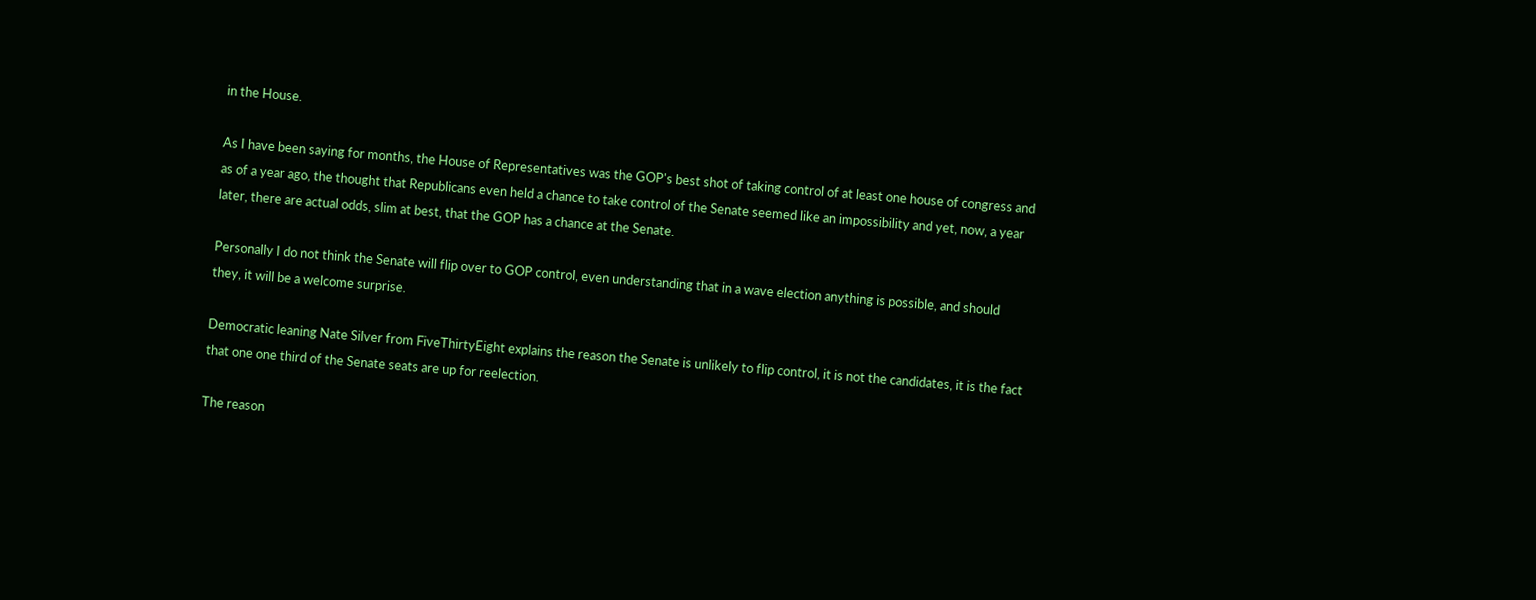in the House.

As I have been saying for months, the House of Representatives was the GOP's best shot of taking control of at least one house of congress and as of a year ago, the thought that Republicans even held a chance to take control of the Senate seemed like an impossibility and yet, now, a year later, there are actual odds, slim at best, that the GOP has a chance at the Senate.

Personally I do not think the Senate will flip over to GOP control, even understanding that in a wave election anything is possible, and should they, it will be a welcome surprise.

Democratic leaning Nate Silver from FiveThirtyEight explains the reason the Senate is unlikely to flip control, it is not the candidates, it is the fact that one one third of the Senate seats are up for reelection.

The reason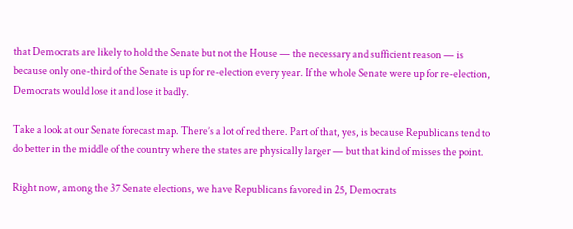that Democrats are likely to hold the Senate but not the House — the necessary and sufficient reason — is because only one-third of the Senate is up for re-election every year. If the whole Senate were up for re-election, Democrats would lose it and lose it badly.

Take a look at our Senate forecast map. There’s a lot of red there. Part of that, yes, is because Republicans tend to do better in the middle of the country where the states are physically larger — but that kind of misses the point.

Right now, among the 37 Senate elections, we have Republicans favored in 25, Democrats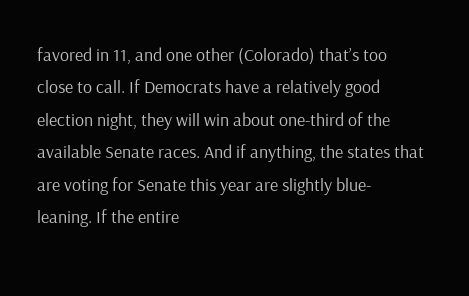favored in 11, and one other (Colorado) that’s too close to call. If Democrats have a relatively good election night, they will win about one-third of the available Senate races. And if anything, the states that are voting for Senate this year are slightly blue-leaning. If the entire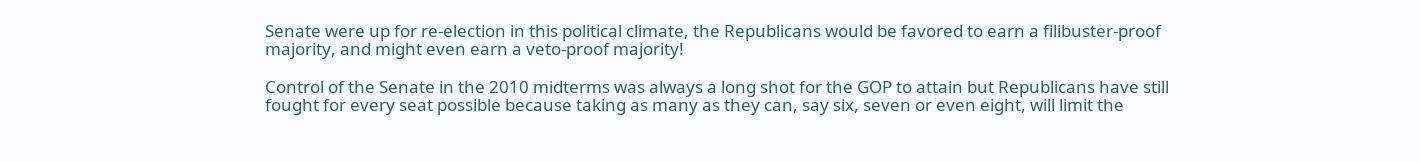Senate were up for re-election in this political climate, the Republicans would be favored to earn a filibuster-proof majority, and might even earn a veto-proof majority!

Control of the Senate in the 2010 midterms was always a long shot for the GOP to attain but Republicans have still fought for every seat possible because taking as many as they can, say six, seven or even eight, will limit the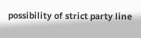possibility of strict party line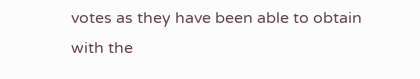votes as they have been able to obtain with the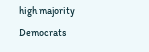high majority Democrats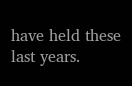have held these last years.